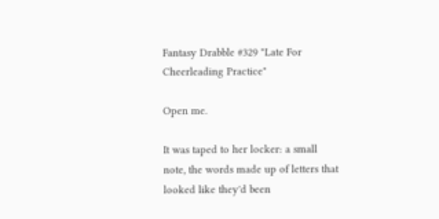Fantasy Drabble #329 "Late For Cheerleading Practice"

Open me.

It was taped to her locker: a small note, the words made up of letters that looked like they'd been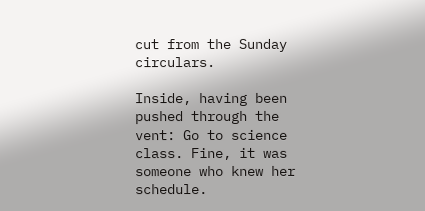cut from the Sunday circulars.

Inside, having been pushed through the vent: Go to science class. Fine, it was someone who knew her schedule.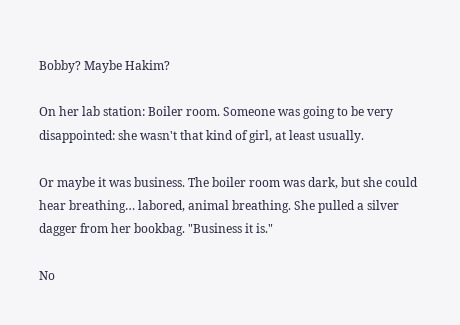Bobby? Maybe Hakim?

On her lab station: Boiler room. Someone was going to be very disappointed: she wasn't that kind of girl, at least usually.

Or maybe it was business. The boiler room was dark, but she could hear breathing… labored, animal breathing. She pulled a silver dagger from her bookbag. "Business it is."

No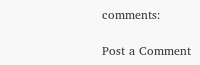comments:

Post a Comment